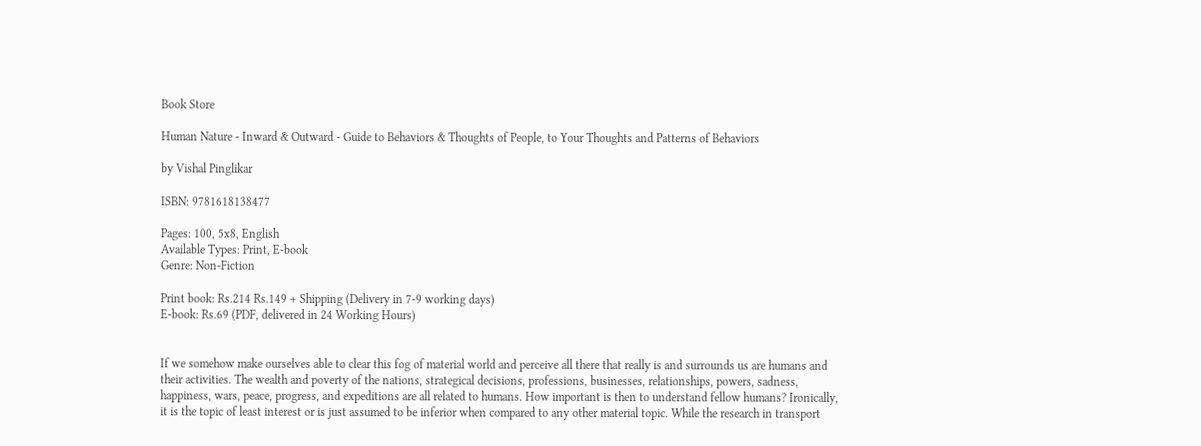Book Store

Human Nature - Inward & Outward - Guide to Behaviors & Thoughts of People, to Your Thoughts and Patterns of Behaviors

by Vishal Pinglikar

ISBN: 9781618138477

Pages: 100, 5x8, English
Available Types: Print, E-book
Genre: Non-Fiction

Print book: Rs.214 Rs.149 + Shipping (Delivery in 7-9 working days)
E-book: Rs.69 (PDF, delivered in 24 Working Hours)


If we somehow make ourselves able to clear this fog of material world and perceive all there that really is and surrounds us are humans and their activities. The wealth and poverty of the nations, strategical decisions, professions, businesses, relationships, powers, sadness, happiness, wars, peace, progress, and expeditions are all related to humans. How important is then to understand fellow humans? Ironically, it is the topic of least interest or is just assumed to be inferior when compared to any other material topic. While the research in transport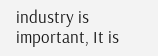industry is important, It is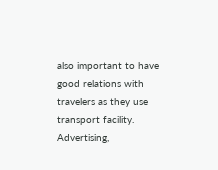also important to have good relations with travelers as they use transport facility. Advertising,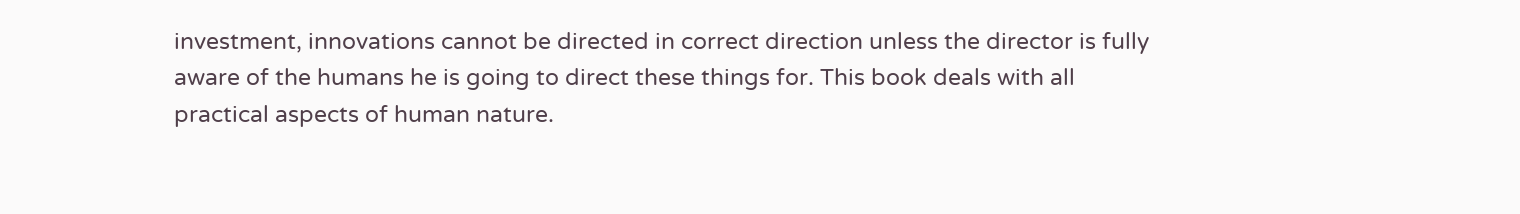investment, innovations cannot be directed in correct direction unless the director is fully aware of the humans he is going to direct these things for. This book deals with all practical aspects of human nature.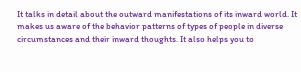It talks in detail about the outward manifestations of its inward world. It makes us aware of the behavior patterns of types of people in diverse circumstances and their inward thoughts. It also helps you to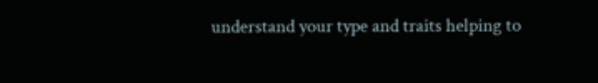understand your type and traits helping to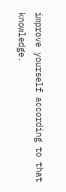improve yourself according to that knowledge.